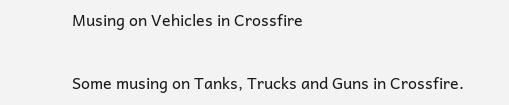Musing on Vehicles in Crossfire

Some musing on Tanks, Trucks and Guns in Crossfire.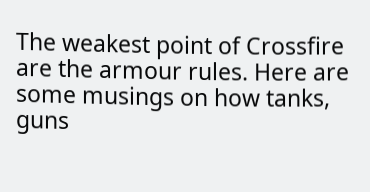The weakest point of Crossfire are the armour rules. Here are some musings on how tanks, guns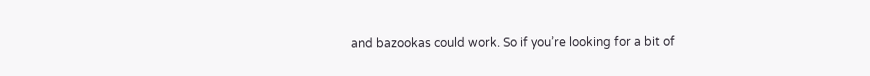and bazookas could work. So if you’re looking for a bit of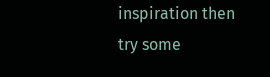inspiration then try some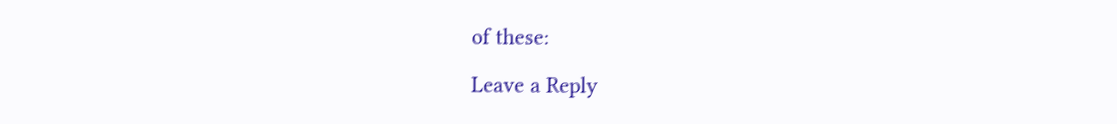of these:

Leave a Reply